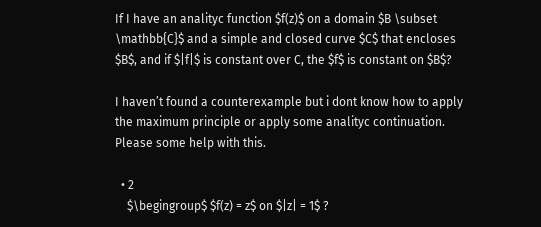If I have an analityc function $f(z)$ on a domain $B \subset \mathbb{C}$ and a simple and closed curve $C$ that encloses $B$, and if $|f|$ is constant over C, the $f$ is constant on $B$?

I haven’t found a counterexample but i dont know how to apply the maximum principle or apply some analityc continuation. Please some help with this.

  • 2
    $\begingroup$ $f(z) = z$ on $|z| = 1$ ?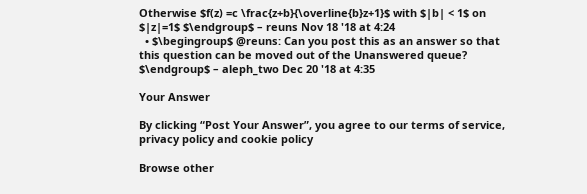Otherwise $f(z) =c \frac{z+b}{\overline{b}z+1}$ with $|b| < 1$ on $|z|=1$ $\endgroup$ – reuns Nov 18 '18 at 4:24
  • $\begingroup$ @reuns: Can you post this as an answer so that this question can be moved out of the Unanswered queue? $\endgroup$ – aleph_two Dec 20 '18 at 4:35

Your Answer

By clicking “Post Your Answer”, you agree to our terms of service, privacy policy and cookie policy

Browse other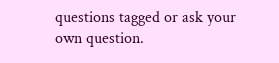questions tagged or ask your own question.